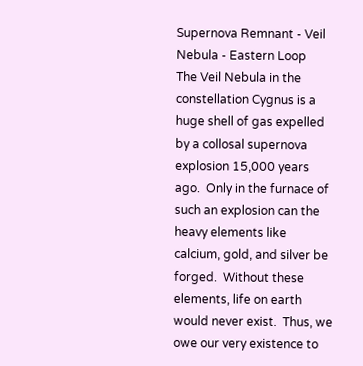Supernova Remnant - Veil Nebula - Eastern Loop
The Veil Nebula in the constellation Cygnus is a huge shell of gas expelled by a collosal supernova explosion 15,000 years ago.  Only in the furnace of such an explosion can the
heavy elements like calcium, gold, and silver be forged.  Without these elements, life on earth would never exist.  Thus, we owe our very existence to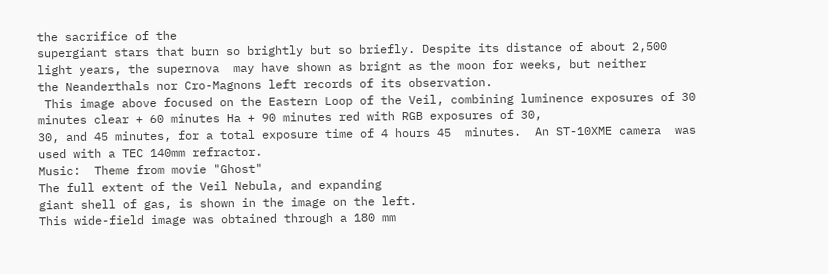the sacrifice of the
supergiant stars that burn so brightly but so briefly. Despite its distance of about 2,500 light years, the supernova  may have shown as brignt as the moon for weeks, but neither
the Neanderthals nor Cro-Magnons left records of its observation.
 This image above focused on the Eastern Loop of the Veil, combining luminence exposures of 30 minutes clear + 60 minutes Ha + 90 minutes red with RGB exposures of 30,
30, and 45 minutes, for a total exposure time of 4 hours 45  minutes.  An ST-10XME camera  was used with a TEC 140mm refractor.
Music:  Theme from movie "Ghost"
The full extent of the Veil Nebula, and expanding
giant shell of gas, is shown in the image on the left.
This wide-field image was obtained through a 180 mm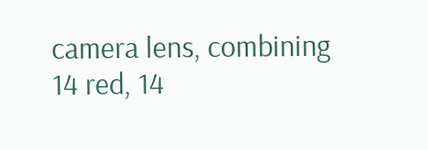camera lens, combining 14 red, 14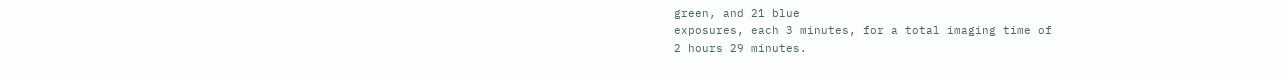green, and 21 blue
exposures, each 3 minutes, for a total imaging time of
2 hours 29 minutes.